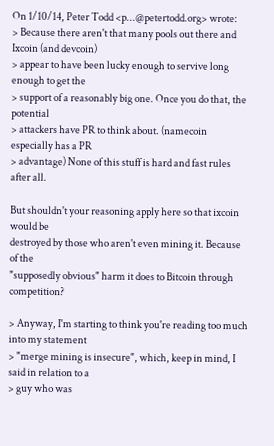On 1/10/14, Peter Todd <p...@petertodd.org> wrote:
> Because there aren't that many pools out there and Ixcoin (and devcoin)
> appear to have been lucky enough to servive long enough to get the
> support of a reasonably big one. Once you do that, the potential
> attackers have PR to think about. (namecoin especially has a PR
> advantage) None of this stuff is hard and fast rules after all.

But shouldn't your reasoning apply here so that ixcoin would be
destroyed by those who aren't even mining it. Because of the
"supposedly obvious" harm it does to Bitcoin through competition?

> Anyway, I'm starting to think you're reading too much into my statement
> "merge mining is insecure", which, keep in mind, I said in relation to a
> guy who was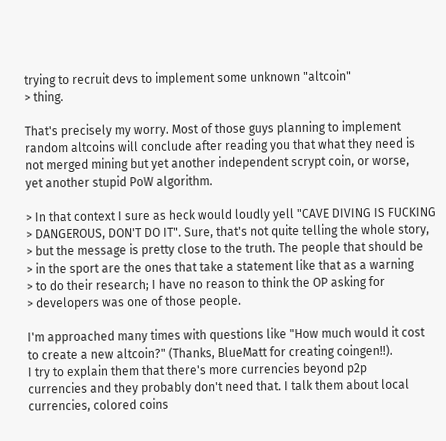trying to recruit devs to implement some unknown "altcoin"
> thing.

That's precisely my worry. Most of those guys planning to implement
random altcoins will conclude after reading you that what they need is
not merged mining but yet another independent scrypt coin, or worse,
yet another stupid PoW algorithm.

> In that context I sure as heck would loudly yell "CAVE DIVING IS FUCKING
> DANGEROUS, DON'T DO IT". Sure, that's not quite telling the whole story,
> but the message is pretty close to the truth. The people that should be
> in the sport are the ones that take a statement like that as a warning
> to do their research; I have no reason to think the OP asking for
> developers was one of those people.

I'm approached many times with questions like "How much would it cost
to create a new altcoin?" (Thanks, BlueMatt for creating coingen!!).
I try to explain them that there's more currencies beyond p2p
currencies and they probably don't need that. I talk them about local
currencies, colored coins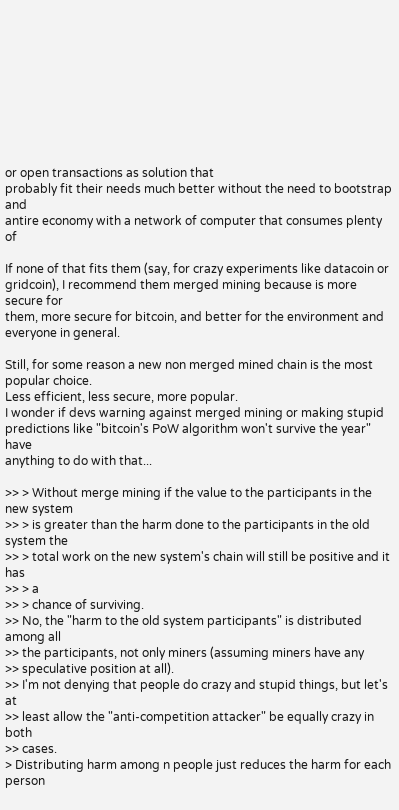or open transactions as solution that
probably fit their needs much better without the need to bootstrap and
antire economy with a network of computer that consumes plenty of

If none of that fits them (say, for crazy experiments like datacoin or
gridcoin), I recommend them merged mining because is more secure for
them, more secure for bitcoin, and better for the environment and
everyone in general.

Still, for some reason a new non merged mined chain is the most popular choice.
Less efficient, less secure, more popular.
I wonder if devs warning against merged mining or making stupid
predictions like "bitcoin's PoW algorithm won't survive the year" have
anything to do with that...

>> > Without merge mining if the value to the participants in the new system
>> > is greater than the harm done to the participants in the old system the
>> > total work on the new system's chain will still be positive and it has
>> > a
>> > chance of surviving.
>> No, the "harm to the old system participants" is distributed among all
>> the participants, not only miners (assuming miners have any
>> speculative position at all).
>> I'm not denying that people do crazy and stupid things, but let's at
>> least allow the "anti-competition attacker" be equally crazy in both
>> cases.
> Distributing harm among n people just reduces the harm for each person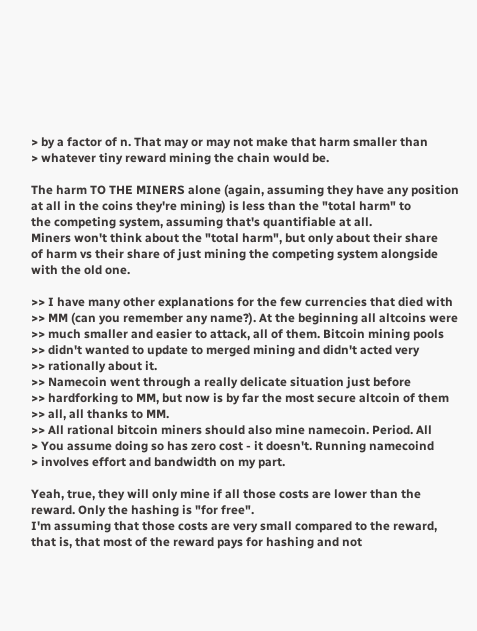> by a factor of n. That may or may not make that harm smaller than
> whatever tiny reward mining the chain would be.

The harm TO THE MINERS alone (again, assuming they have any position
at all in the coins they're mining) is less than the "total harm" to
the competing system, assuming that's quantifiable at all.
Miners won't think about the "total harm", but only about their share
of harm vs their share of just mining the competing system alongside
with the old one.

>> I have many other explanations for the few currencies that died with
>> MM (can you remember any name?). At the beginning all altcoins were
>> much smaller and easier to attack, all of them. Bitcoin mining pools
>> didn't wanted to update to merged mining and didn't acted very
>> rationally about it.
>> Namecoin went through a really delicate situation just before
>> hardforking to MM, but now is by far the most secure altcoin of them
>> all, all thanks to MM.
>> All rational bitcoin miners should also mine namecoin. Period. All
> You assume doing so has zero cost - it doesn't. Running namecoind
> involves effort and bandwidth on my part.

Yeah, true, they will only mine if all those costs are lower than the
reward. Only the hashing is "for free".
I'm assuming that those costs are very small compared to the reward,
that is, that most of the reward pays for hashing and not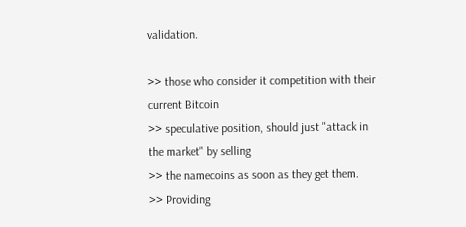validation.

>> those who consider it competition with their current Bitcoin
>> speculative position, should just "attack in the market" by selling
>> the namecoins as soon as they get them.
>> Providing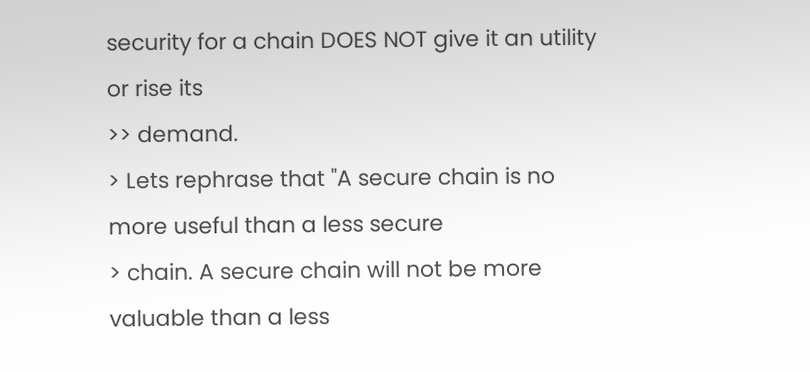security for a chain DOES NOT give it an utility or rise its
>> demand.
> Lets rephrase that "A secure chain is no more useful than a less secure
> chain. A secure chain will not be more valuable than a less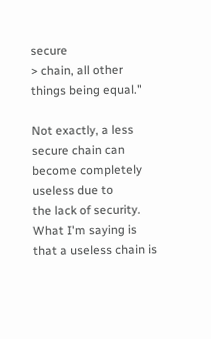secure
> chain, all other things being equal."

Not exactly, a less secure chain can become completely useless due to
the lack of security.
What I'm saying is that a useless chain is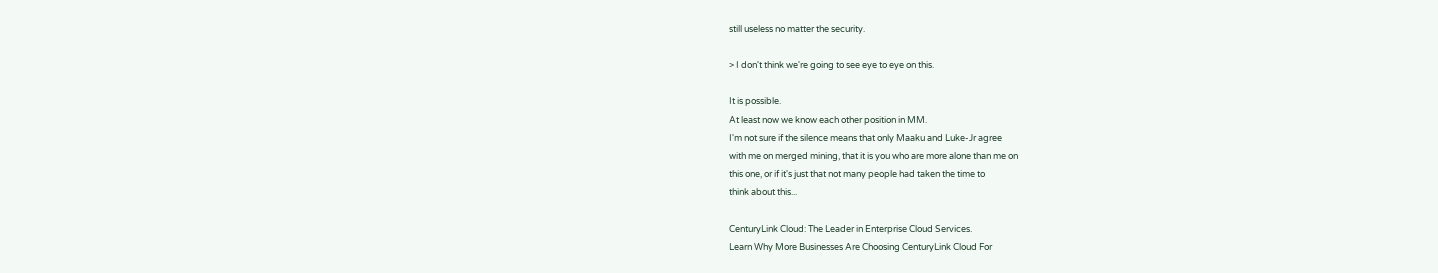still useless no matter the security.

> I don't think we're going to see eye to eye on this.

It is possible.
At least now we know each other position in MM.
I'm not sure if the silence means that only Maaku and Luke-Jr agree
with me on merged mining, that it is you who are more alone than me on
this one, or if it's just that not many people had taken the time to
think about this...

CenturyLink Cloud: The Leader in Enterprise Cloud Services.
Learn Why More Businesses Are Choosing CenturyLink Cloud For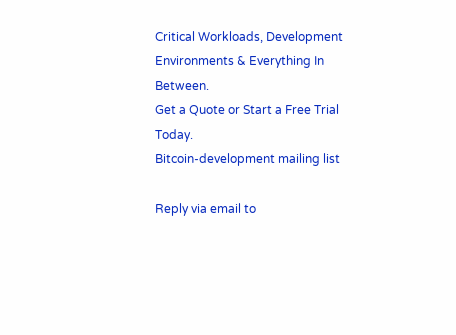Critical Workloads, Development Environments & Everything In Between.
Get a Quote or Start a Free Trial Today.
Bitcoin-development mailing list

Reply via email to